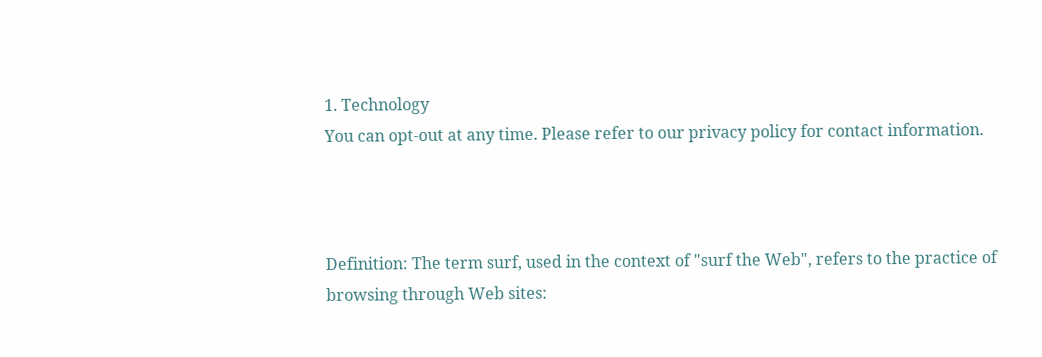1. Technology
You can opt-out at any time. Please refer to our privacy policy for contact information.



Definition: The term surf, used in the context of "surf the Web", refers to the practice of browsing through Web sites: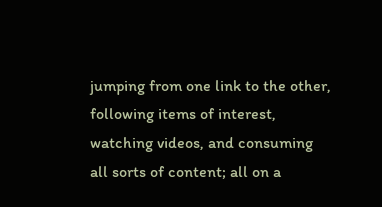jumping from one link to the other, following items of interest, watching videos, and consuming all sorts of content; all on a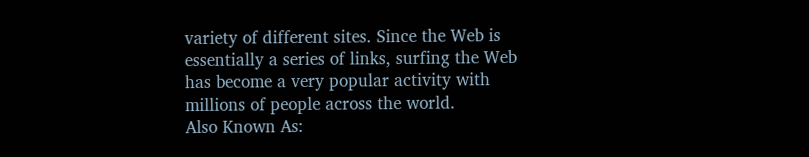variety of different sites. Since the Web is essentially a series of links, surfing the Web has become a very popular activity with millions of people across the world.
Also Known As: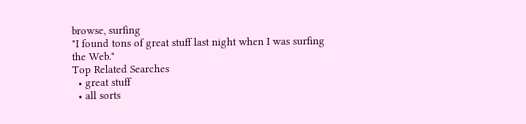browse, surfing
"I found tons of great stuff last night when I was surfing the Web."
Top Related Searches
  • great stuff
  • all sorts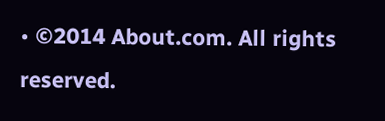• ©2014 About.com. All rights reserved.